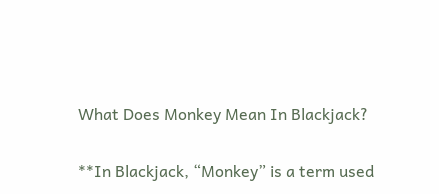What Does Monkey Mean In Blackjack?

**In Blackjack, “Monkey” is a term used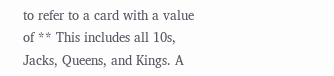to refer to a card with a value of ** This includes all 10s, Jacks, Queens, and Kings. A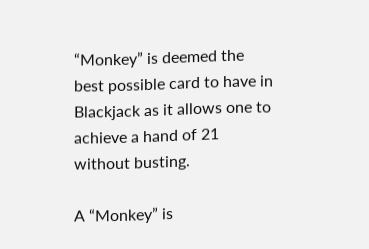“Monkey” is deemed the best possible card to have in Blackjack as it allows one to achieve a hand of 21 without busting.

A “Monkey” is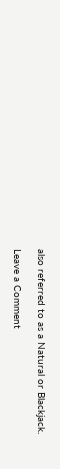also referred to as a Natural or Blackjack.

Leave a Comment